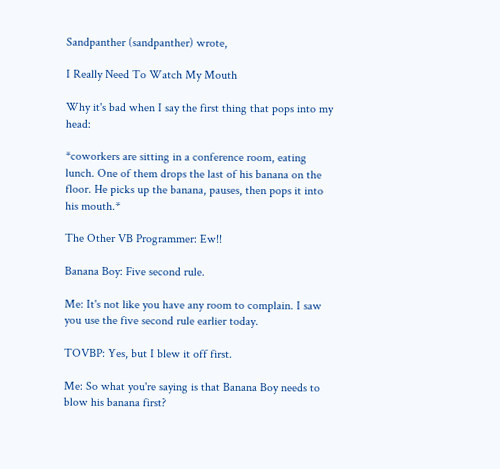Sandpanther (sandpanther) wrote,

I Really Need To Watch My Mouth

Why it's bad when I say the first thing that pops into my head:

*coworkers are sitting in a conference room, eating lunch. One of them drops the last of his banana on the floor. He picks up the banana, pauses, then pops it into his mouth.*

The Other VB Programmer: Ew!!

Banana Boy: Five second rule.

Me: It's not like you have any room to complain. I saw you use the five second rule earlier today.

TOVBP: Yes, but I blew it off first.

Me: So what you're saying is that Banana Boy needs to blow his banana first?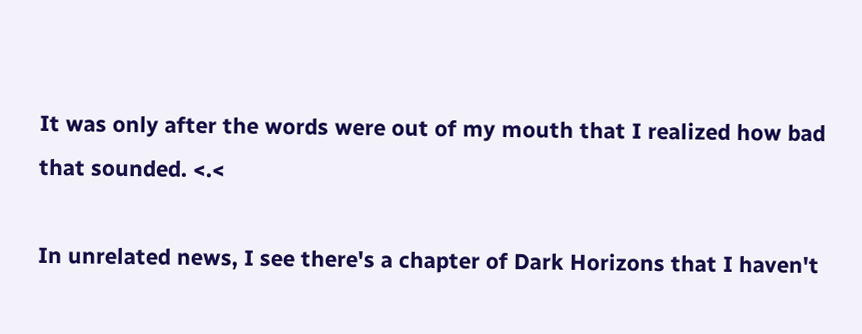It was only after the words were out of my mouth that I realized how bad that sounded. <.<

In unrelated news, I see there's a chapter of Dark Horizons that I haven't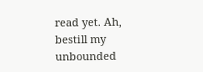read yet. Ah, bestill my unbounded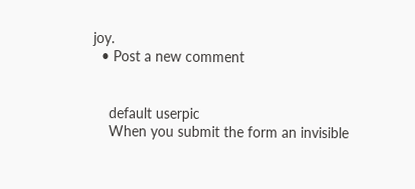joy.
  • Post a new comment


    default userpic
    When you submit the form an invisible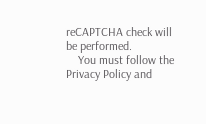reCAPTCHA check will be performed.
    You must follow the Privacy Policy and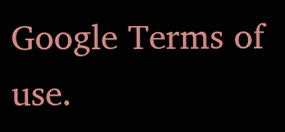Google Terms of use.